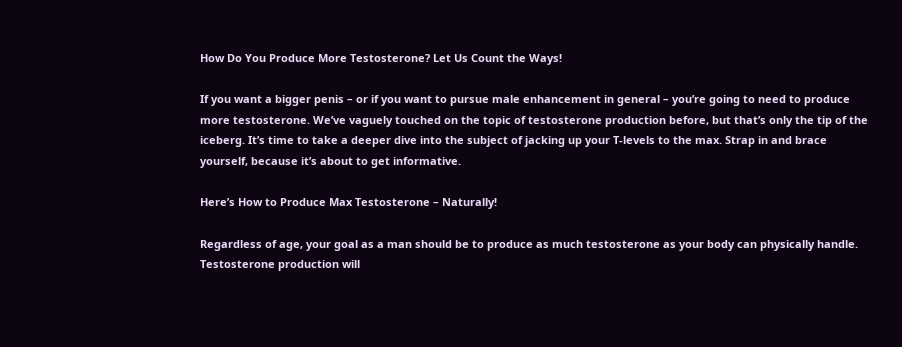How Do You Produce More Testosterone? Let Us Count the Ways!

If you want a bigger penis – or if you want to pursue male enhancement in general – you’re going to need to produce more testosterone. We’ve vaguely touched on the topic of testosterone production before, but that’s only the tip of the iceberg. It’s time to take a deeper dive into the subject of jacking up your T-levels to the max. Strap in and brace yourself, because it’s about to get informative.

Here’s How to Produce Max Testosterone – Naturally!

Regardless of age, your goal as a man should be to produce as much testosterone as your body can physically handle. Testosterone production will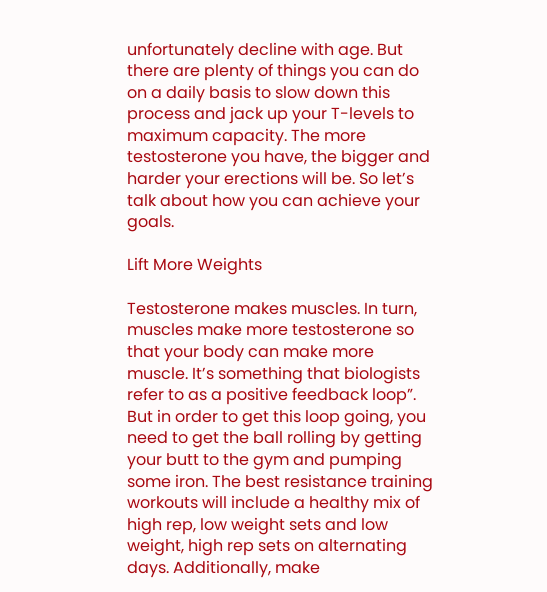unfortunately decline with age. But there are plenty of things you can do on a daily basis to slow down this process and jack up your T-levels to maximum capacity. The more testosterone you have, the bigger and harder your erections will be. So let’s talk about how you can achieve your goals.

Lift More Weights

Testosterone makes muscles. In turn, muscles make more testosterone so that your body can make more muscle. It’s something that biologists refer to as a positive feedback loop”. But in order to get this loop going, you need to get the ball rolling by getting your butt to the gym and pumping some iron. The best resistance training workouts will include a healthy mix of high rep, low weight sets and low weight, high rep sets on alternating days. Additionally, make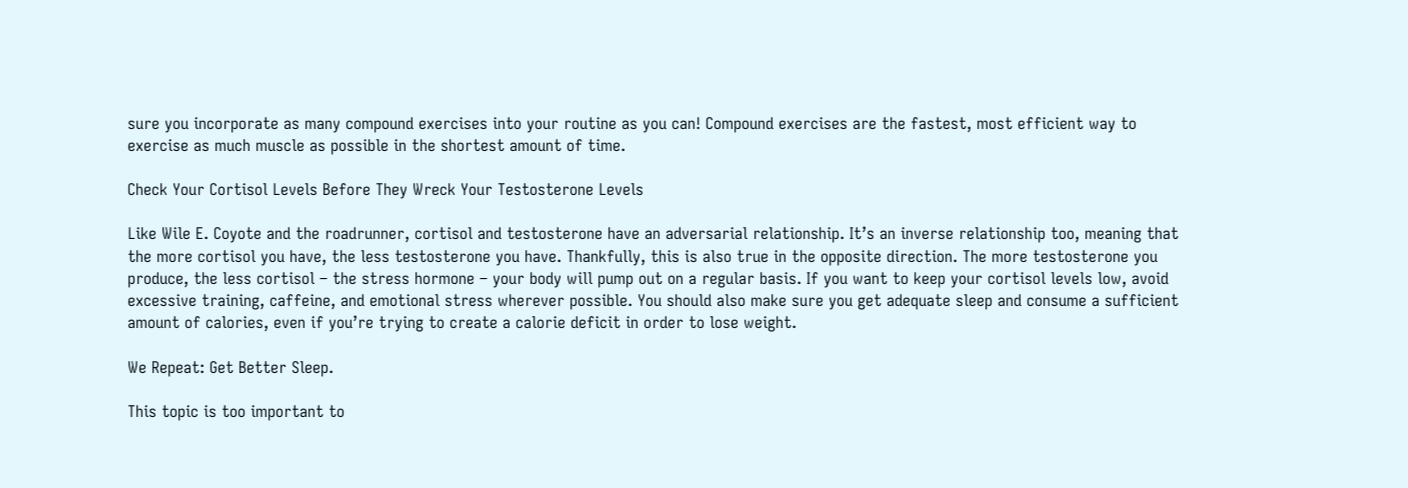sure you incorporate as many compound exercises into your routine as you can! Compound exercises are the fastest, most efficient way to exercise as much muscle as possible in the shortest amount of time.

Check Your Cortisol Levels Before They Wreck Your Testosterone Levels

Like Wile E. Coyote and the roadrunner, cortisol and testosterone have an adversarial relationship. It’s an inverse relationship too, meaning that the more cortisol you have, the less testosterone you have. Thankfully, this is also true in the opposite direction. The more testosterone you produce, the less cortisol – the stress hormone – your body will pump out on a regular basis. If you want to keep your cortisol levels low, avoid excessive training, caffeine, and emotional stress wherever possible. You should also make sure you get adequate sleep and consume a sufficient amount of calories, even if you’re trying to create a calorie deficit in order to lose weight.

We Repeat: Get Better Sleep.

This topic is too important to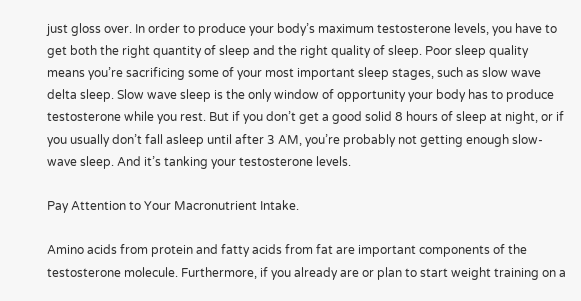just gloss over. In order to produce your body’s maximum testosterone levels, you have to get both the right quantity of sleep and the right quality of sleep. Poor sleep quality means you’re sacrificing some of your most important sleep stages, such as slow wave delta sleep. Slow wave sleep is the only window of opportunity your body has to produce testosterone while you rest. But if you don’t get a good solid 8 hours of sleep at night, or if you usually don’t fall asleep until after 3 AM, you’re probably not getting enough slow-wave sleep. And it’s tanking your testosterone levels.

Pay Attention to Your Macronutrient Intake.

Amino acids from protein and fatty acids from fat are important components of the testosterone molecule. Furthermore, if you already are or plan to start weight training on a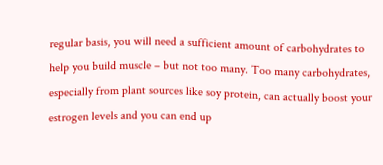regular basis, you will need a sufficient amount of carbohydrates to help you build muscle – but not too many. Too many carbohydrates, especially from plant sources like soy protein, can actually boost your estrogen levels and you can end up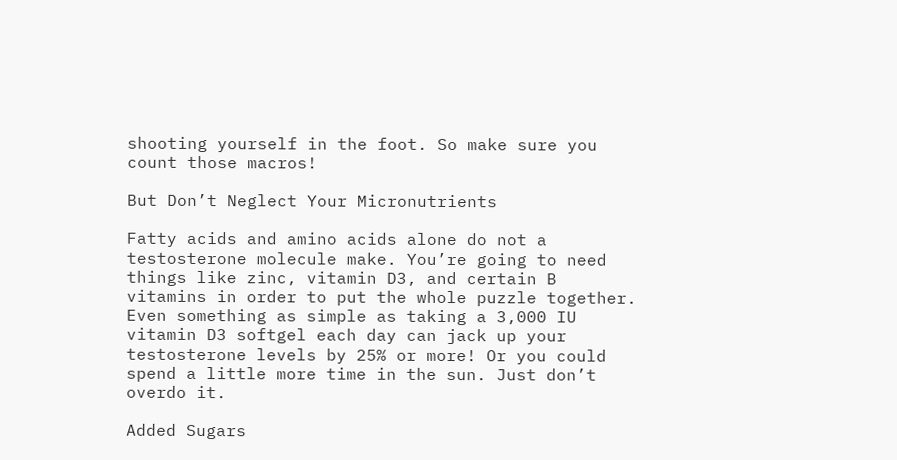shooting yourself in the foot. So make sure you count those macros!

But Don’t Neglect Your Micronutrients

Fatty acids and amino acids alone do not a testosterone molecule make. You’re going to need things like zinc, vitamin D3, and certain B vitamins in order to put the whole puzzle together. Even something as simple as taking a 3,000 IU vitamin D3 softgel each day can jack up your testosterone levels by 25% or more! Or you could spend a little more time in the sun. Just don’t overdo it.

Added Sugars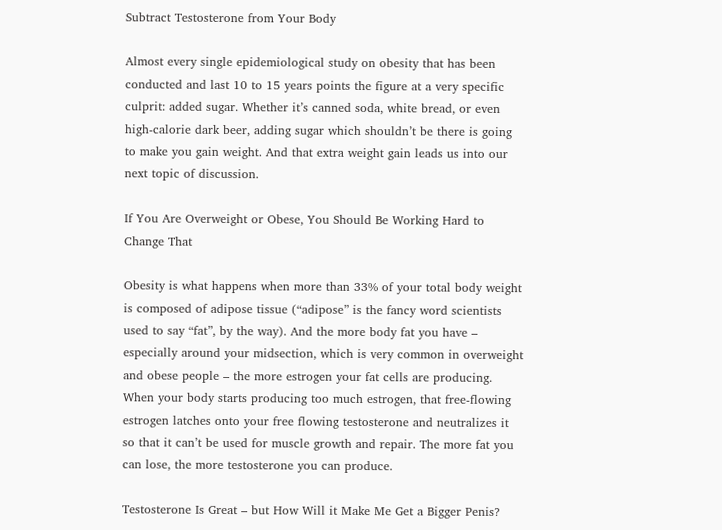Subtract Testosterone from Your Body

Almost every single epidemiological study on obesity that has been conducted and last 10 to 15 years points the figure at a very specific culprit: added sugar. Whether it’s canned soda, white bread, or even high-calorie dark beer, adding sugar which shouldn’t be there is going to make you gain weight. And that extra weight gain leads us into our next topic of discussion.

If You Are Overweight or Obese, You Should Be Working Hard to Change That

Obesity is what happens when more than 33% of your total body weight is composed of adipose tissue (“adipose” is the fancy word scientists used to say “fat”, by the way). And the more body fat you have – especially around your midsection, which is very common in overweight and obese people – the more estrogen your fat cells are producing. When your body starts producing too much estrogen, that free-flowing estrogen latches onto your free flowing testosterone and neutralizes it so that it can’t be used for muscle growth and repair. The more fat you can lose, the more testosterone you can produce.

Testosterone Is Great – but How Will it Make Me Get a Bigger Penis?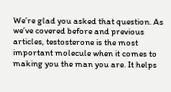We’re glad you asked that question. As we’ve covered before and previous articles, testosterone is the most important molecule when it comes to making you the man you are. It helps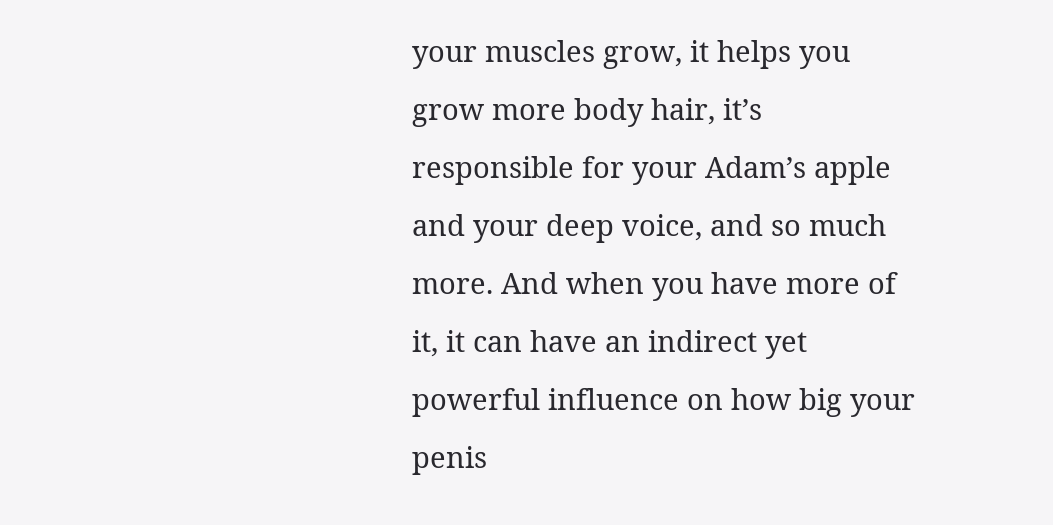your muscles grow, it helps you grow more body hair, it’s responsible for your Adam’s apple and your deep voice, and so much more. And when you have more of it, it can have an indirect yet powerful influence on how big your penis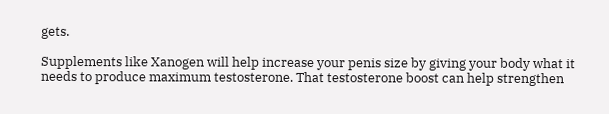gets.

Supplements like Xanogen will help increase your penis size by giving your body what it needs to produce maximum testosterone. That testosterone boost can help strengthen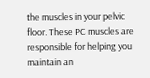the muscles in your pelvic floor. These PC muscles are responsible for helping you maintain an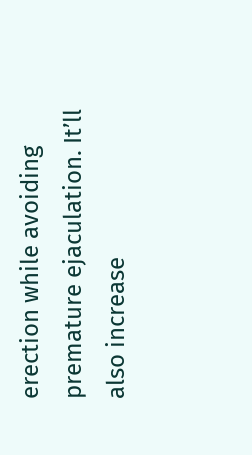erection while avoiding premature ejaculation. It’ll also increase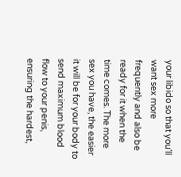your libido so that you’ll want sex more frequently and also be ready for it when the time comes. The more sex you have, the easier it will be for your body to send maximum blood flow to your penis, ensuring the hardest,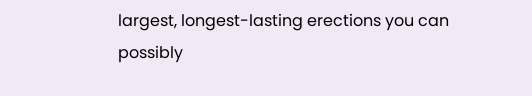largest, longest-lasting erections you can possibly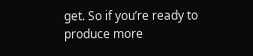get. So if you’re ready to produce more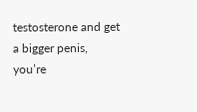testosterone and get a bigger penis, you’re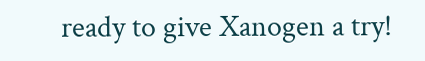ready to give Xanogen a try!